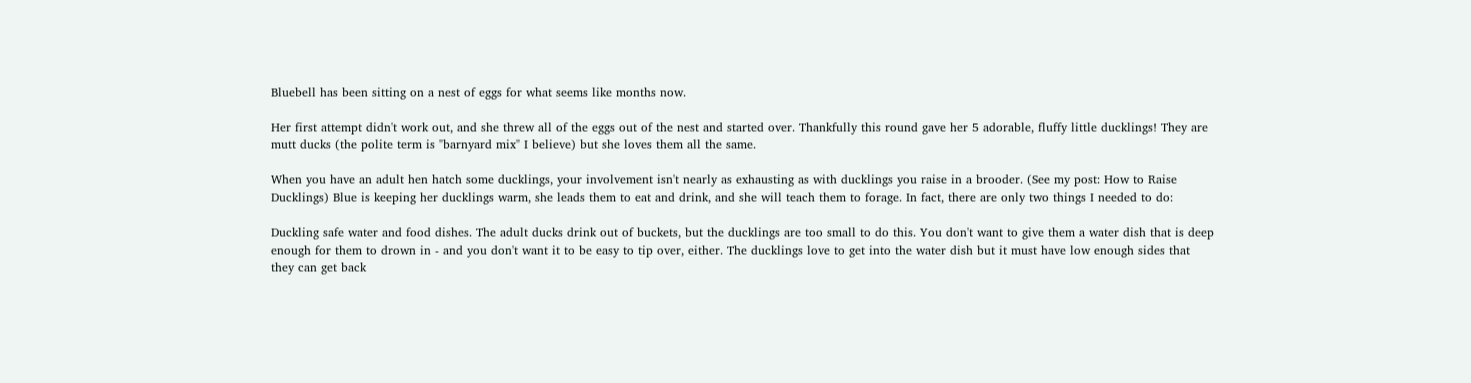Bluebell has been sitting on a nest of eggs for what seems like months now.

Her first attempt didn't work out, and she threw all of the eggs out of the nest and started over. Thankfully this round gave her 5 adorable, fluffy little ducklings! They are mutt ducks (the polite term is "barnyard mix" I believe) but she loves them all the same.

When you have an adult hen hatch some ducklings, your involvement isn't nearly as exhausting as with ducklings you raise in a brooder. (See my post: How to Raise Ducklings) Blue is keeping her ducklings warm, she leads them to eat and drink, and she will teach them to forage. In fact, there are only two things I needed to do:

Duckling safe water and food dishes. The adult ducks drink out of buckets, but the ducklings are too small to do this. You don't want to give them a water dish that is deep enough for them to drown in - and you don't want it to be easy to tip over, either. The ducklings love to get into the water dish but it must have low enough sides that they can get back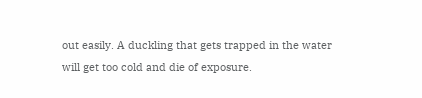out easily. A duckling that gets trapped in the water will get too cold and die of exposure.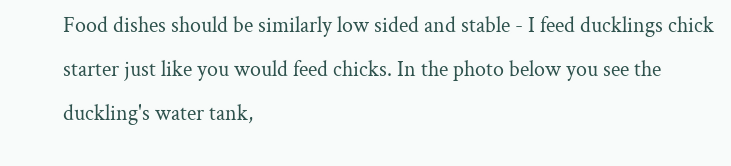Food dishes should be similarly low sided and stable - I feed ducklings chick starter just like you would feed chicks. In the photo below you see the duckling's water tank,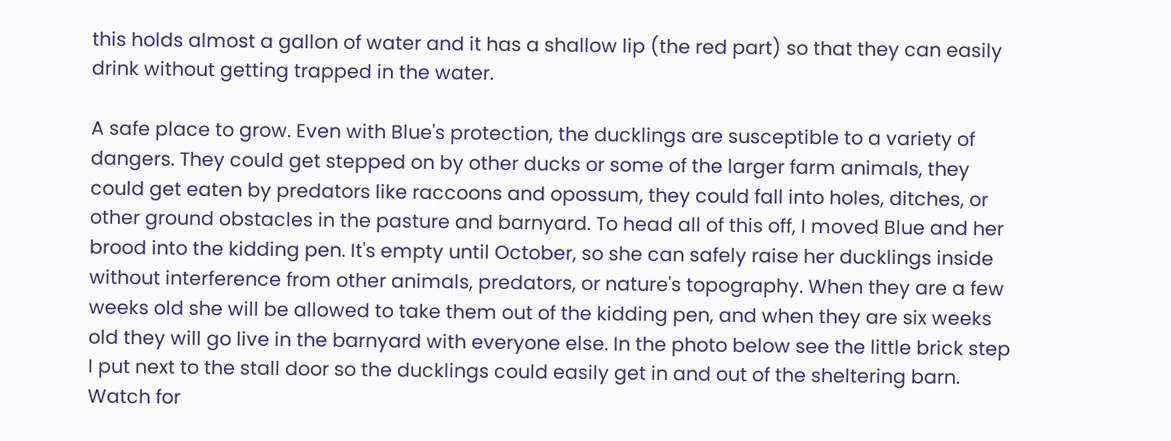this holds almost a gallon of water and it has a shallow lip (the red part) so that they can easily drink without getting trapped in the water.

A safe place to grow. Even with Blue's protection, the ducklings are susceptible to a variety of dangers. They could get stepped on by other ducks or some of the larger farm animals, they could get eaten by predators like raccoons and opossum, they could fall into holes, ditches, or other ground obstacles in the pasture and barnyard. To head all of this off, I moved Blue and her brood into the kidding pen. It's empty until October, so she can safely raise her ducklings inside without interference from other animals, predators, or nature's topography. When they are a few weeks old she will be allowed to take them out of the kidding pen, and when they are six weeks old they will go live in the barnyard with everyone else. In the photo below see the little brick step I put next to the stall door so the ducklings could easily get in and out of the sheltering barn. Watch for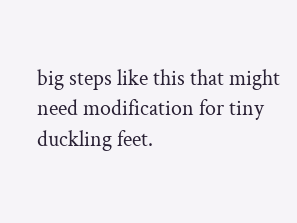big steps like this that might need modification for tiny duckling feet.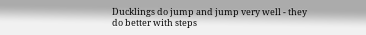Ducklings do jump and jump very well - they do better with steps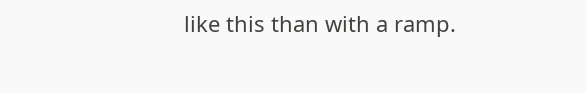like this than with a ramp.